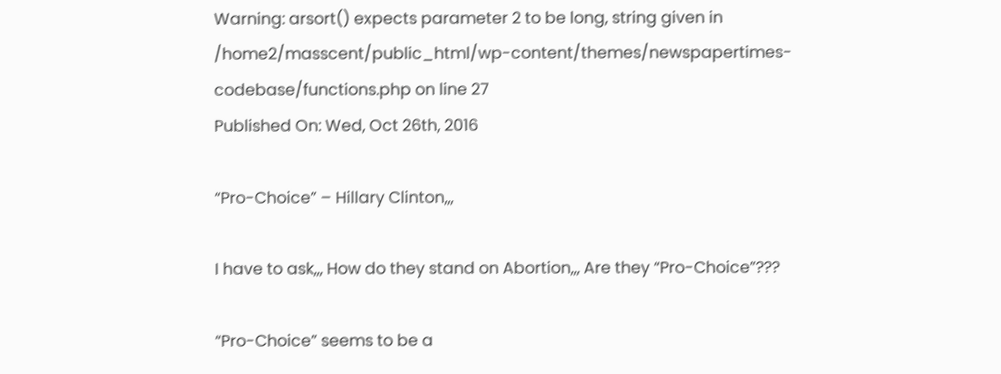Warning: arsort() expects parameter 2 to be long, string given in /home2/masscent/public_html/wp-content/themes/newspapertimes-codebase/functions.php on line 27
Published On: Wed, Oct 26th, 2016

“Pro-Choice” – Hillary Clinton,,,

I have to ask,,, How do they stand on Abortion,,, Are they “Pro-Choice”???

“Pro-Choice” seems to be a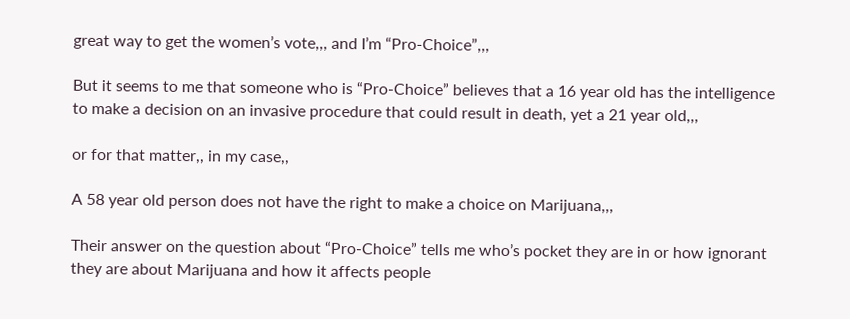great way to get the women’s vote,,, and I’m “Pro-Choice”,,,

But it seems to me that someone who is “Pro-Choice” believes that a 16 year old has the intelligence to make a decision on an invasive procedure that could result in death, yet a 21 year old,,,

or for that matter,, in my case,,

A 58 year old person does not have the right to make a choice on Marijuana,,,

Their answer on the question about “Pro-Choice” tells me who’s pocket they are in or how ignorant they are about Marijuana and how it affects people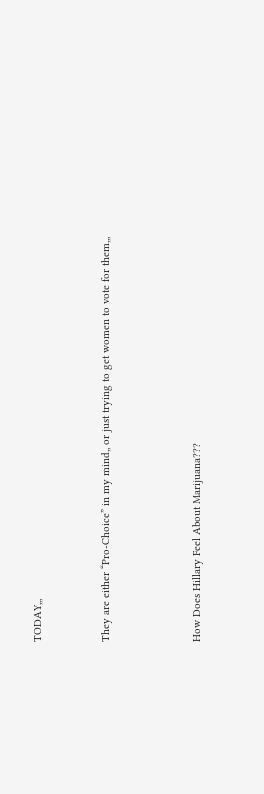TODAY,,,


They are either “Pro-Choice” in my mind,, or just trying to get women to vote for them,,,



How Does Hillary Feel About Marijuana???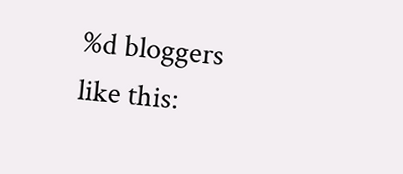%d bloggers like this: